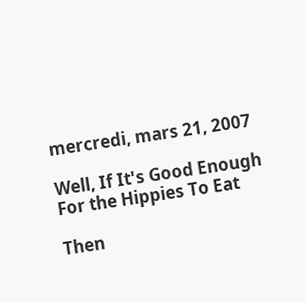mercredi, mars 21, 2007

Well, If It's Good Enough For the Hippies To Eat

Then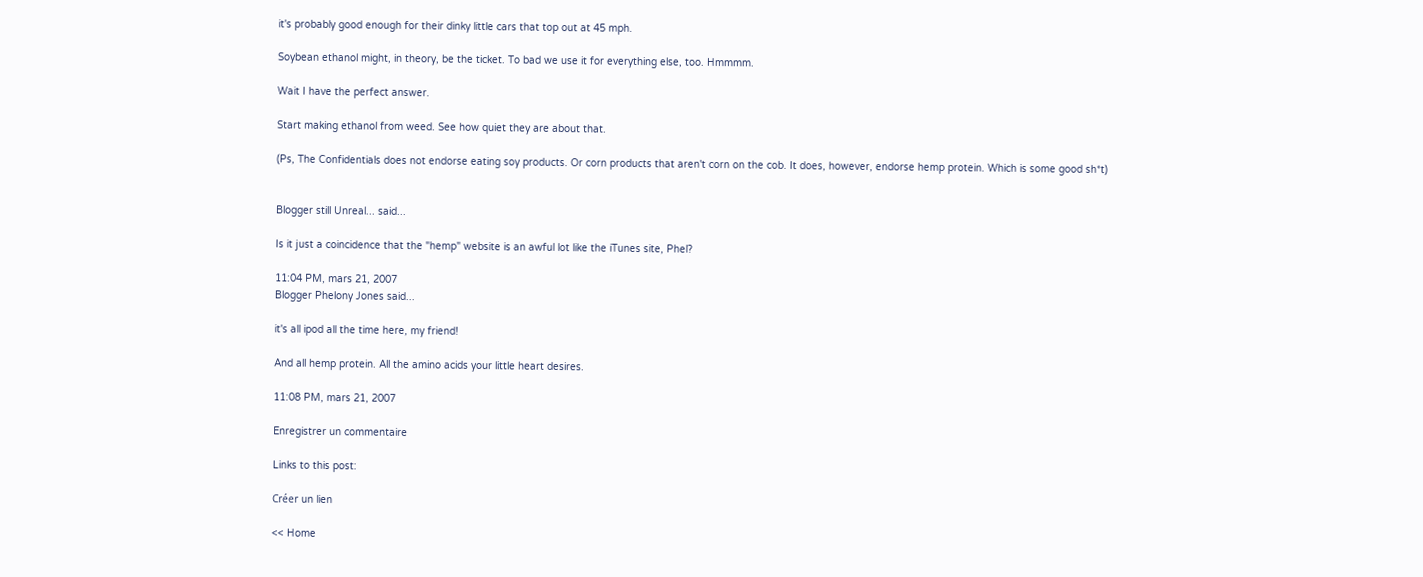it's probably good enough for their dinky little cars that top out at 45 mph.

Soybean ethanol might, in theory, be the ticket. To bad we use it for everything else, too. Hmmmm.

Wait I have the perfect answer.

Start making ethanol from weed. See how quiet they are about that.

(Ps, The Confidentials does not endorse eating soy products. Or corn products that aren't corn on the cob. It does, however, endorse hemp protein. Which is some good sh*t)


Blogger still Unreal... said...

Is it just a coincidence that the "hemp" website is an awful lot like the iTunes site, Phel?

11:04 PM, mars 21, 2007
Blogger Phelony Jones said...

it's all ipod all the time here, my friend!

And all hemp protein. All the amino acids your little heart desires.

11:08 PM, mars 21, 2007

Enregistrer un commentaire

Links to this post:

Créer un lien

<< Home